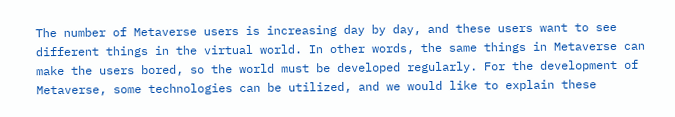The number of Metaverse users is increasing day by day, and these users want to see different things in the virtual world. In other words, the same things in Metaverse can make the users bored, so the world must be developed regularly. For the development of Metaverse, some technologies can be utilized, and we would like to explain these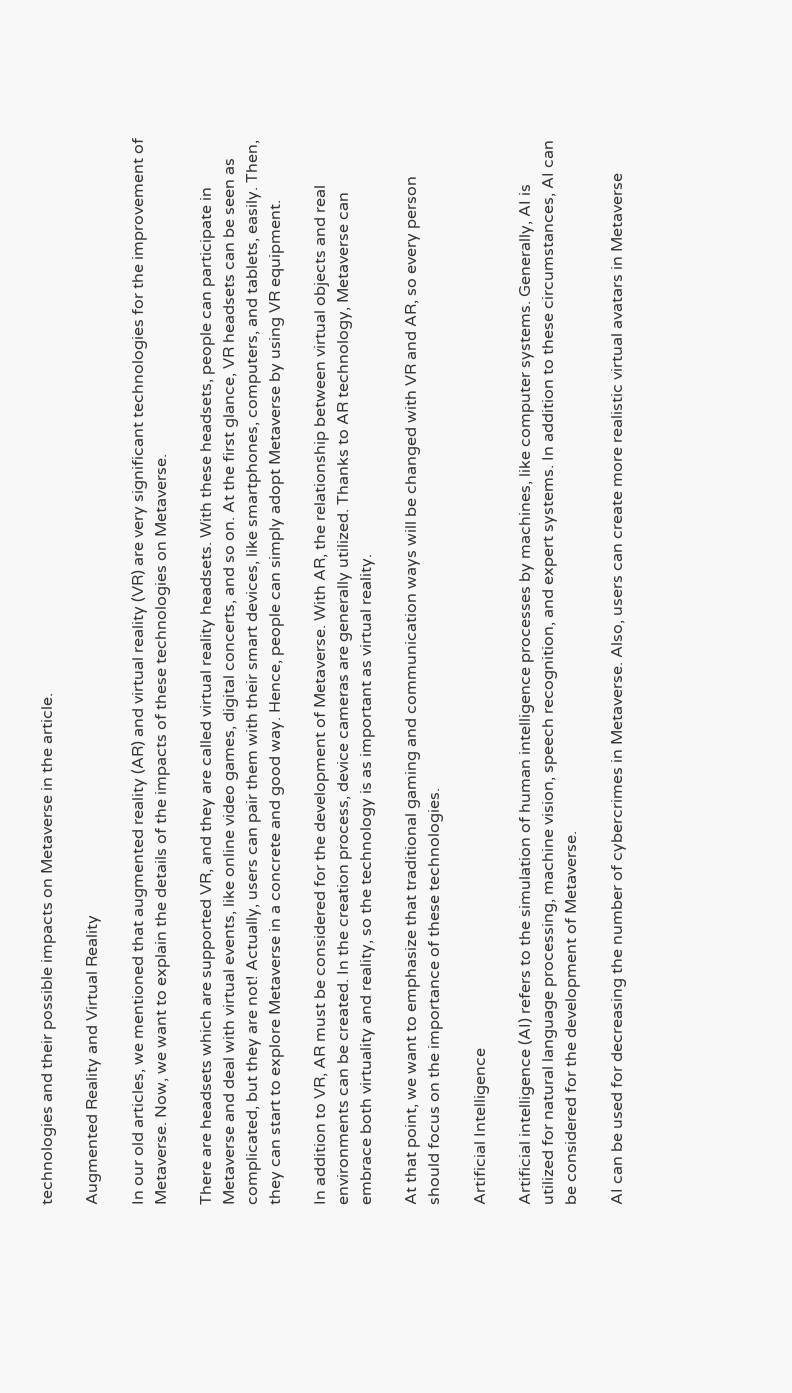technologies and their possible impacts on Metaverse in the article.

Augmented Reality and Virtual Reality

In our old articles, we mentioned that augmented reality (AR) and virtual reality (VR) are very significant technologies for the improvement of Metaverse. Now, we want to explain the details of the impacts of these technologies on Metaverse.

There are headsets which are supported VR, and they are called virtual reality headsets. With these headsets, people can participate in Metaverse and deal with virtual events, like online video games, digital concerts, and so on. At the first glance, VR headsets can be seen as complicated, but they are not! Actually, users can pair them with their smart devices, like smartphones, computers, and tablets, easily. Then, they can start to explore Metaverse in a concrete and good way. Hence, people can simply adopt Metaverse by using VR equipment.

In addition to VR, AR must be considered for the development of Metaverse. With AR, the relationship between virtual objects and real environments can be created. In the creation process, device cameras are generally utilized. Thanks to AR technology, Metaverse can embrace both virtuality and reality, so the technology is as important as virtual reality.

At that point, we want to emphasize that traditional gaming and communication ways will be changed with VR and AR, so every person should focus on the importance of these technologies.

Artificial Intelligence

Artificial intelligence (AI) refers to the simulation of human intelligence processes by machines, like computer systems. Generally, AI is utilized for natural language processing, machine vision, speech recognition, and expert systems. In addition to these circumstances, AI can be considered for the development of Metaverse.

AI can be used for decreasing the number of cybercrimes in Metaverse. Also, users can create more realistic virtual avatars in Metaverse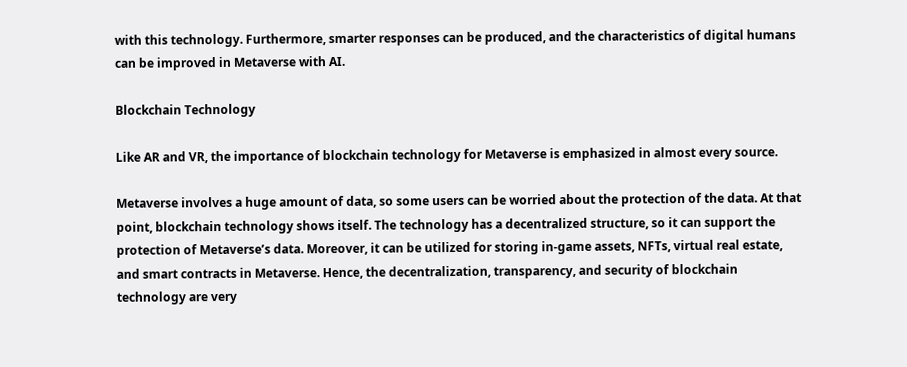with this technology. Furthermore, smarter responses can be produced, and the characteristics of digital humans can be improved in Metaverse with AI.

Blockchain Technology

Like AR and VR, the importance of blockchain technology for Metaverse is emphasized in almost every source.

Metaverse involves a huge amount of data, so some users can be worried about the protection of the data. At that point, blockchain technology shows itself. The technology has a decentralized structure, so it can support the protection of Metaverse’s data. Moreover, it can be utilized for storing in-game assets, NFTs, virtual real estate, and smart contracts in Metaverse. Hence, the decentralization, transparency, and security of blockchain technology are very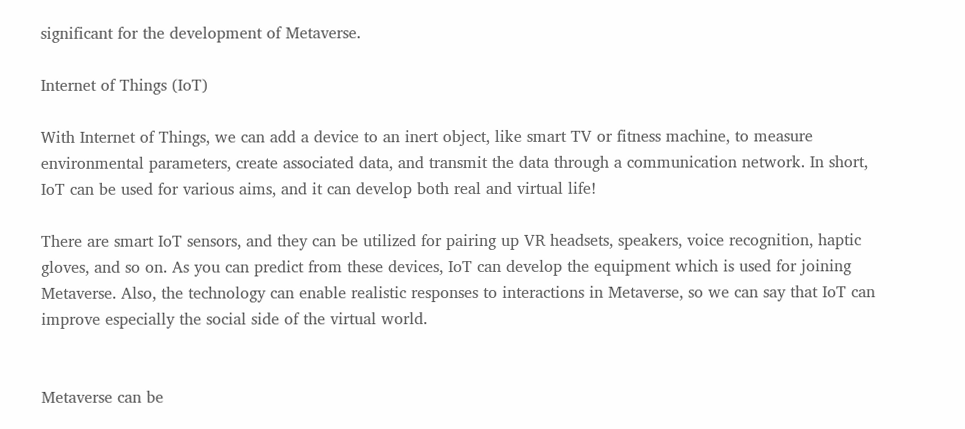significant for the development of Metaverse.

Internet of Things (IoT)

With Internet of Things, we can add a device to an inert object, like smart TV or fitness machine, to measure environmental parameters, create associated data, and transmit the data through a communication network. In short, IoT can be used for various aims, and it can develop both real and virtual life!

There are smart IoT sensors, and they can be utilized for pairing up VR headsets, speakers, voice recognition, haptic gloves, and so on. As you can predict from these devices, IoT can develop the equipment which is used for joining Metaverse. Also, the technology can enable realistic responses to interactions in Metaverse, so we can say that IoT can improve especially the social side of the virtual world.


Metaverse can be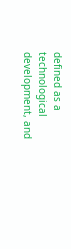defined as a technological development, and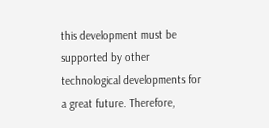this development must be supported by other technological developments for a great future. Therefore,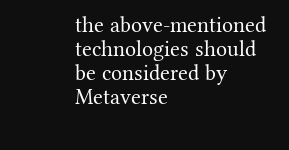the above-mentioned technologies should be considered by Metaverse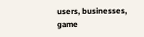users, businesses, game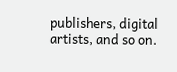publishers, digital artists, and so on.